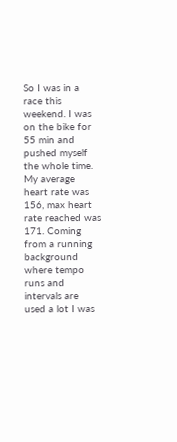So I was in a race this weekend. I was on the bike for 55 min and pushed myself the whole time. My average heart rate was 156, max heart rate reached was 171. Coming from a running background where tempo runs and intervals are used a lot I was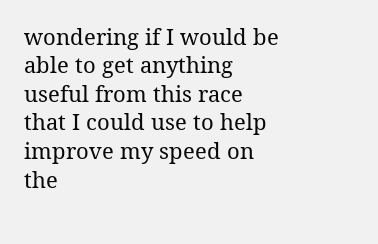wondering if I would be able to get anything useful from this race that I could use to help improve my speed on the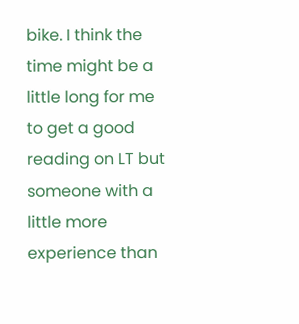bike. I think the time might be a little long for me to get a good reading on LT but someone with a little more experience than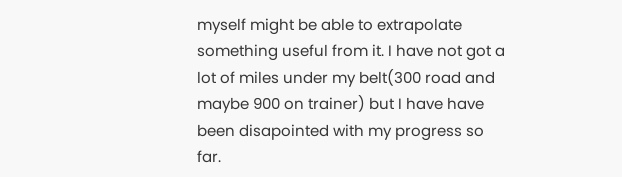myself might be able to extrapolate something useful from it. I have not got a lot of miles under my belt(300 road and maybe 900 on trainer) but I have have been disapointed with my progress so far.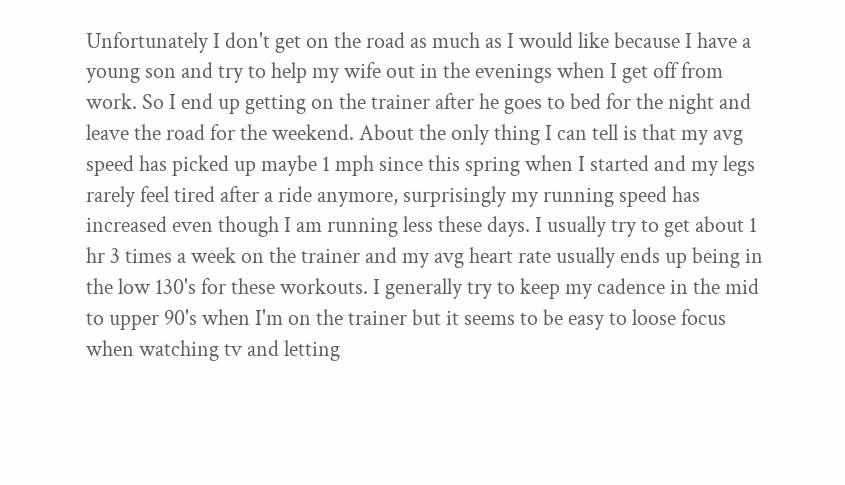Unfortunately I don't get on the road as much as I would like because I have a young son and try to help my wife out in the evenings when I get off from work. So I end up getting on the trainer after he goes to bed for the night and leave the road for the weekend. About the only thing I can tell is that my avg speed has picked up maybe 1 mph since this spring when I started and my legs rarely feel tired after a ride anymore, surprisingly my running speed has increased even though I am running less these days. I usually try to get about 1 hr 3 times a week on the trainer and my avg heart rate usually ends up being in the low 130's for these workouts. I generally try to keep my cadence in the mid to upper 90's when I'm on the trainer but it seems to be easy to loose focus when watching tv and letting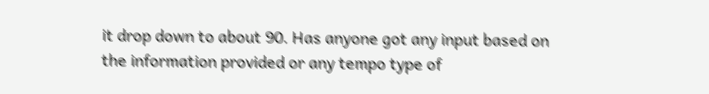it drop down to about 90. Has anyone got any input based on the information provided or any tempo type of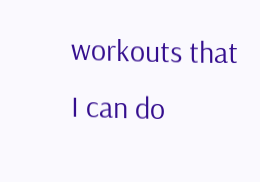workouts that I can do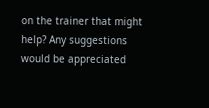on the trainer that might help? Any suggestions would be appreciated